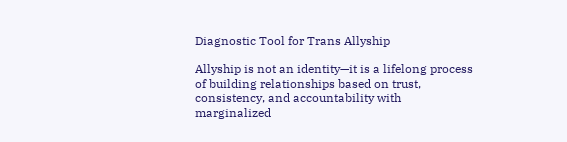Diagnostic Tool for Trans Allyship

Allyship is not an identity—it is a lifelong process of building relationships based on trust, consistency, and accountability with marginalized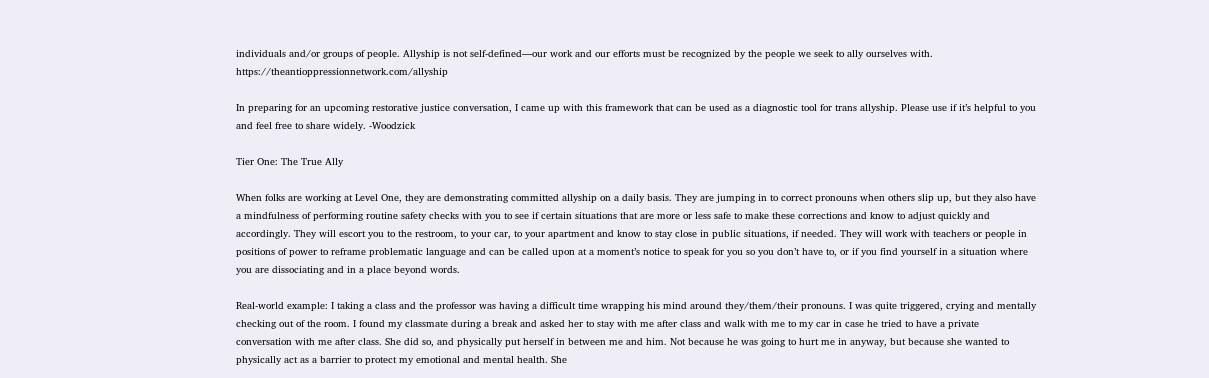individuals and/or groups of people. Allyship is not self-defined—our work and our efforts must be recognized by the people we seek to ally ourselves with. https://theantioppressionnetwork.com/allyship

In preparing for an upcoming restorative justice conversation, I came up with this framework that can be used as a diagnostic tool for trans allyship. Please use if it’s helpful to you and feel free to share widely. -Woodzick

Tier One: The True Ally

When folks are working at Level One, they are demonstrating committed allyship on a daily basis. They are jumping in to correct pronouns when others slip up, but they also have a mindfulness of performing routine safety checks with you to see if certain situations that are more or less safe to make these corrections and know to adjust quickly and accordingly. They will escort you to the restroom, to your car, to your apartment and know to stay close in public situations, if needed. They will work with teachers or people in positions of power to reframe problematic language and can be called upon at a moment’s notice to speak for you so you don’t have to, or if you find yourself in a situation where you are dissociating and in a place beyond words.

Real-world example: I taking a class and the professor was having a difficult time wrapping his mind around they/them/their pronouns. I was quite triggered, crying and mentally checking out of the room. I found my classmate during a break and asked her to stay with me after class and walk with me to my car in case he tried to have a private conversation with me after class. She did so, and physically put herself in between me and him. Not because he was going to hurt me in anyway, but because she wanted to physically act as a barrier to protect my emotional and mental health. She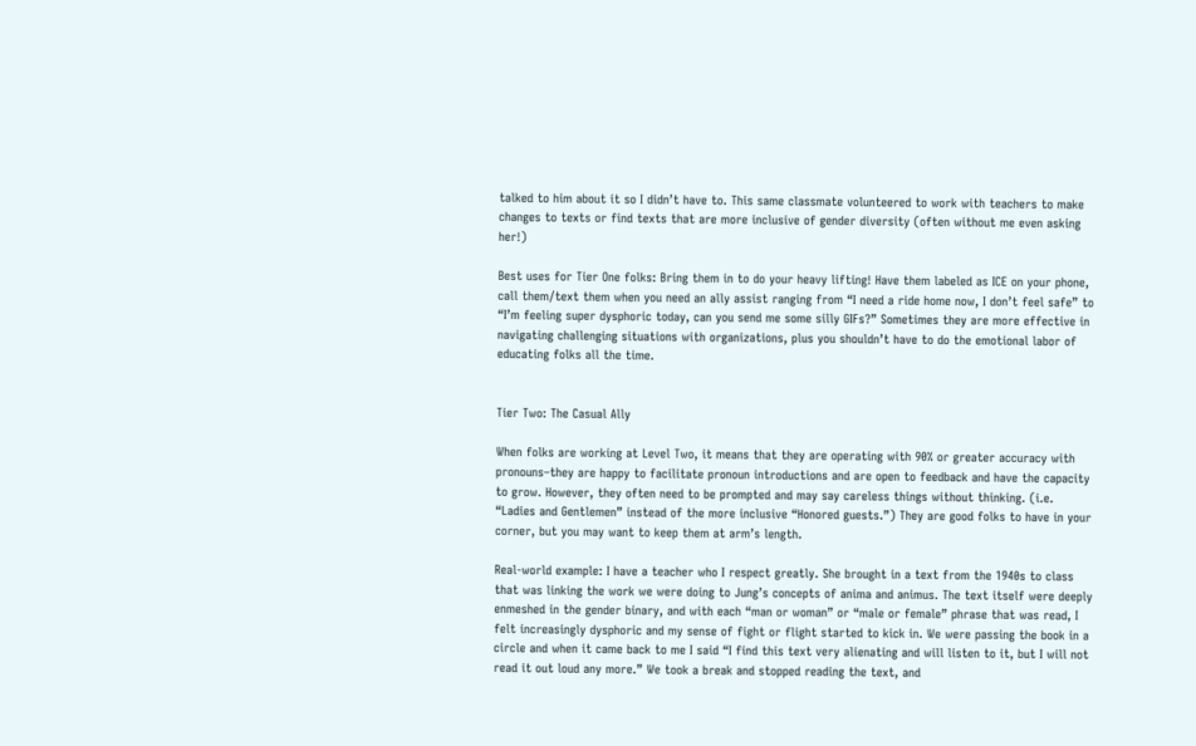talked to him about it so I didn’t have to. This same classmate volunteered to work with teachers to make changes to texts or find texts that are more inclusive of gender diversity (often without me even asking her!)

Best uses for Tier One folks: Bring them in to do your heavy lifting! Have them labeled as ICE on your phone, call them/text them when you need an ally assist ranging from “I need a ride home now, I don’t feel safe” to “I’m feeling super dysphoric today, can you send me some silly GIFs?” Sometimes they are more effective in navigating challenging situations with organizations, plus you shouldn’t have to do the emotional labor of educating folks all the time.


Tier Two: The Casual Ally

When folks are working at Level Two, it means that they are operating with 90% or greater accuracy with pronouns–they are happy to facilitate pronoun introductions and are open to feedback and have the capacity to grow. However, they often need to be prompted and may say careless things without thinking. (i.e. “Ladies and Gentlemen” instead of the more inclusive “Honored guests.”) They are good folks to have in your corner, but you may want to keep them at arm’s length.

Real-world example: I have a teacher who I respect greatly. She brought in a text from the 1940s to class that was linking the work we were doing to Jung’s concepts of anima and animus. The text itself were deeply enmeshed in the gender binary, and with each “man or woman” or “male or female” phrase that was read, I felt increasingly dysphoric and my sense of fight or flight started to kick in. We were passing the book in a circle and when it came back to me I said “I find this text very alienating and will listen to it, but I will not read it out loud any more.” We took a break and stopped reading the text, and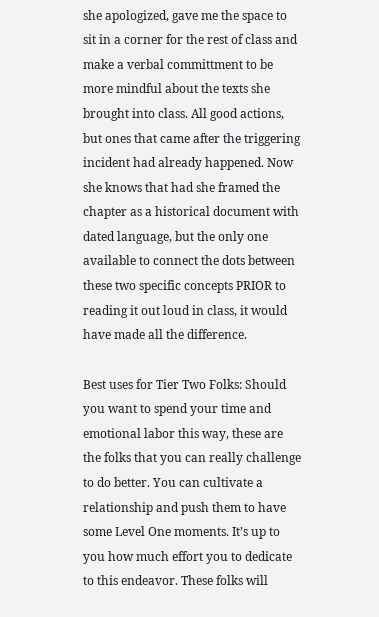she apologized, gave me the space to sit in a corner for the rest of class and make a verbal committment to be more mindful about the texts she brought into class. All good actions, but ones that came after the triggering incident had already happened. Now she knows that had she framed the chapter as a historical document with dated language, but the only one available to connect the dots between these two specific concepts PRIOR to reading it out loud in class, it would have made all the difference.

Best uses for Tier Two Folks: Should you want to spend your time and emotional labor this way, these are the folks that you can really challenge to do better. You can cultivate a relationship and push them to have some Level One moments. It’s up to you how much effort you to dedicate to this endeavor. These folks will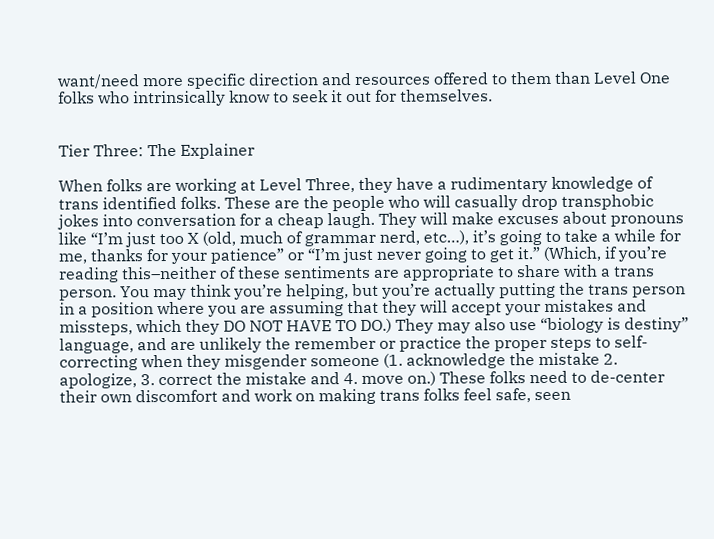want/need more specific direction and resources offered to them than Level One folks who intrinsically know to seek it out for themselves.


Tier Three: The Explainer

When folks are working at Level Three, they have a rudimentary knowledge of trans identified folks. These are the people who will casually drop transphobic jokes into conversation for a cheap laugh. They will make excuses about pronouns like “I’m just too X (old, much of grammar nerd, etc…), it’s going to take a while for me, thanks for your patience” or “I’m just never going to get it.” (Which, if you’re reading this–neither of these sentiments are appropriate to share with a trans person. You may think you’re helping, but you’re actually putting the trans person in a position where you are assuming that they will accept your mistakes and missteps, which they DO NOT HAVE TO DO.) They may also use “biology is destiny” language, and are unlikely the remember or practice the proper steps to self-correcting when they misgender someone (1. acknowledge the mistake 2. apologize, 3. correct the mistake and 4. move on.) These folks need to de-center their own discomfort and work on making trans folks feel safe, seen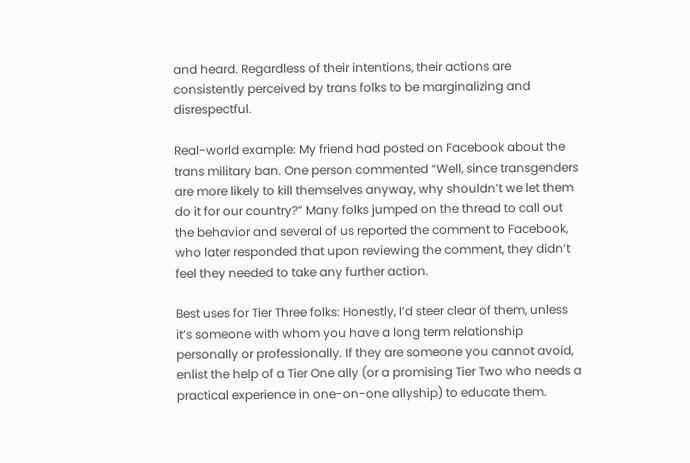and heard. Regardless of their intentions, their actions are consistently perceived by trans folks to be marginalizing and disrespectful.

Real-world example: My friend had posted on Facebook about the trans military ban. One person commented “Well, since transgenders are more likely to kill themselves anyway, why shouldn’t we let them do it for our country?” Many folks jumped on the thread to call out the behavior and several of us reported the comment to Facebook, who later responded that upon reviewing the comment, they didn’t feel they needed to take any further action.

Best uses for Tier Three folks: Honestly, I’d steer clear of them, unless it’s someone with whom you have a long term relationship personally or professionally. If they are someone you cannot avoid, enlist the help of a Tier One ally (or a promising Tier Two who needs a practical experience in one-on-one allyship) to educate them.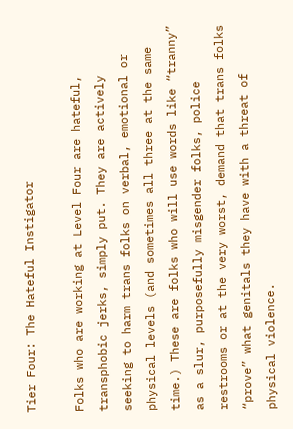Tier Four: The Hateful Instigator

Folks who are working at Level Four are hateful, transphobic jerks, simply put. They are actively seeking to harm trans folks on verbal, emotional or physical levels (and sometimes all three at the same time.) These are folks who will use words like “tranny” as a slur, purposefully misgender folks, police restrooms or at the very worst, demand that trans folks “prove” what genitals they have with a threat of physical violence.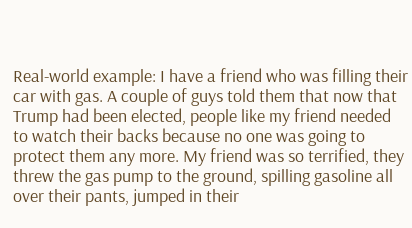Real-world example: I have a friend who was filling their car with gas. A couple of guys told them that now that Trump had been elected, people like my friend needed to watch their backs because no one was going to protect them any more. My friend was so terrified, they threw the gas pump to the ground, spilling gasoline all over their pants, jumped in their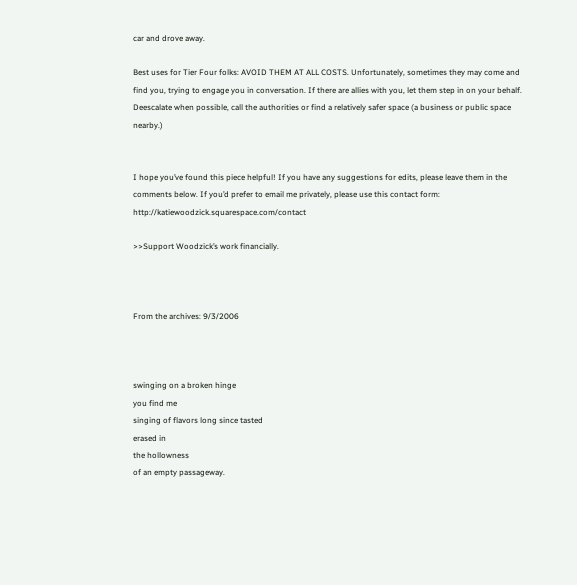car and drove away.

Best uses for Tier Four folks: AVOID THEM AT ALL COSTS. Unfortunately, sometimes they may come and find you, trying to engage you in conversation. If there are allies with you, let them step in on your behalf. Deescalate when possible, call the authorities or find a relatively safer space (a business or public space nearby.)


I hope you’ve found this piece helpful! If you have any suggestions for edits, please leave them in the comments below. If you’d prefer to email me privately, please use this contact form: http://katiewoodzick.squarespace.com/contact

>>Support Woodzick’s work financially.



From the archives: 9/3/2006



swinging on a broken hinge
you find me
singing of flavors long since tasted
erased in
the hollowness
of an empty passageway.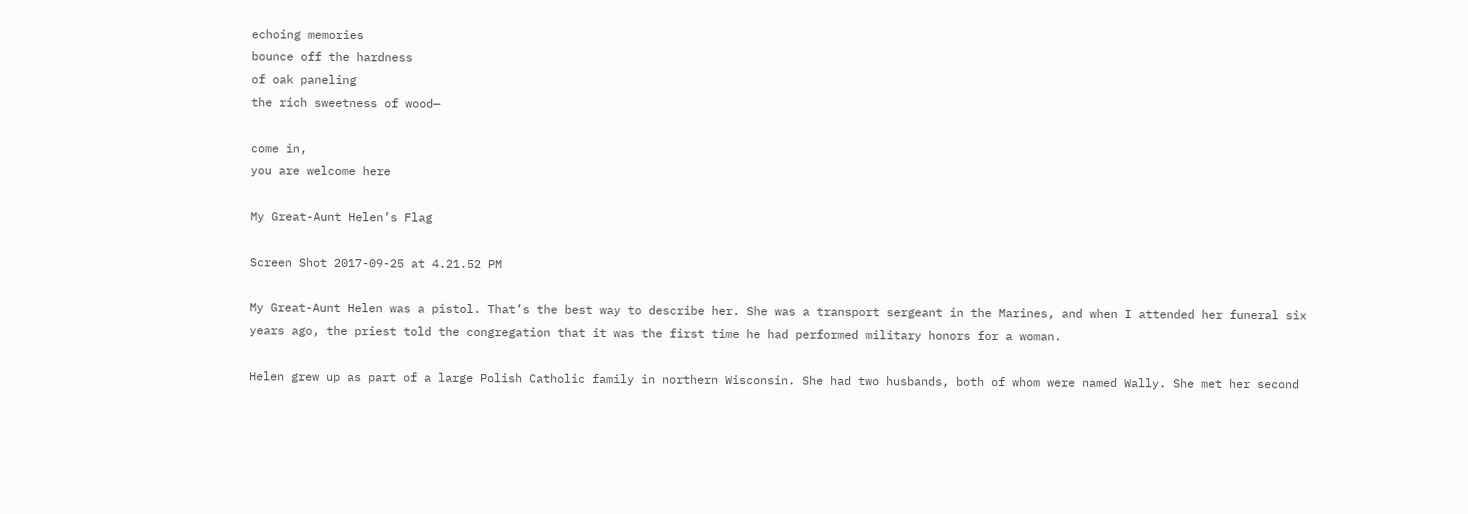echoing memories
bounce off the hardness
of oak paneling
the rich sweetness of wood—

come in,
you are welcome here

My Great-Aunt Helen’s Flag

Screen Shot 2017-09-25 at 4.21.52 PM

My Great-Aunt Helen was a pistol. That’s the best way to describe her. She was a transport sergeant in the Marines, and when I attended her funeral six years ago, the priest told the congregation that it was the first time he had performed military honors for a woman.

Helen grew up as part of a large Polish Catholic family in northern Wisconsin. She had two husbands, both of whom were named Wally. She met her second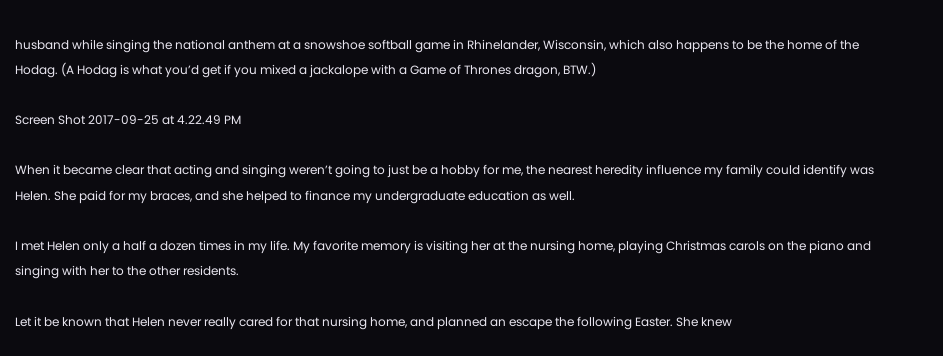husband while singing the national anthem at a snowshoe softball game in Rhinelander, Wisconsin, which also happens to be the home of the Hodag. (A Hodag is what you’d get if you mixed a jackalope with a Game of Thrones dragon, BTW.)

Screen Shot 2017-09-25 at 4.22.49 PM

When it became clear that acting and singing weren’t going to just be a hobby for me, the nearest heredity influence my family could identify was Helen. She paid for my braces, and she helped to finance my undergraduate education as well.

I met Helen only a half a dozen times in my life. My favorite memory is visiting her at the nursing home, playing Christmas carols on the piano and singing with her to the other residents.

Let it be known that Helen never really cared for that nursing home, and planned an escape the following Easter. She knew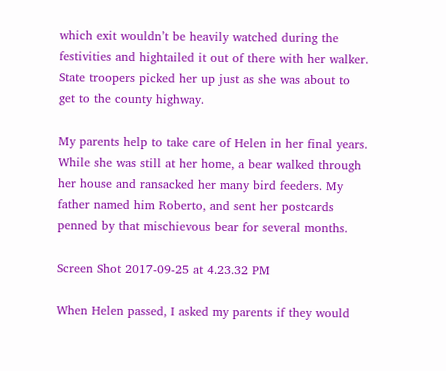which exit wouldn’t be heavily watched during the festivities and hightailed it out of there with her walker. State troopers picked her up just as she was about to get to the county highway.

My parents help to take care of Helen in her final years. While she was still at her home, a bear walked through her house and ransacked her many bird feeders. My father named him Roberto, and sent her postcards penned by that mischievous bear for several months.

Screen Shot 2017-09-25 at 4.23.32 PM

When Helen passed, I asked my parents if they would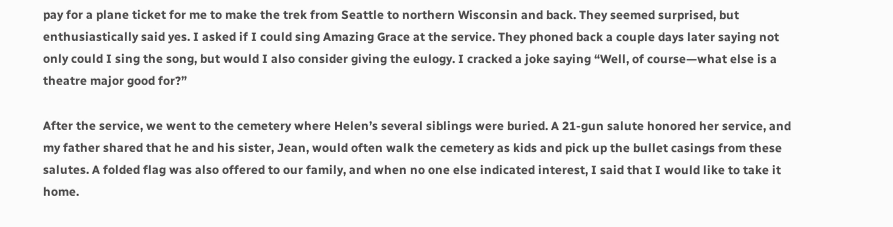pay for a plane ticket for me to make the trek from Seattle to northern Wisconsin and back. They seemed surprised, but enthusiastically said yes. I asked if I could sing Amazing Grace at the service. They phoned back a couple days later saying not only could I sing the song, but would I also consider giving the eulogy. I cracked a joke saying “Well, of course—what else is a theatre major good for?”

After the service, we went to the cemetery where Helen’s several siblings were buried. A 21-gun salute honored her service, and my father shared that he and his sister, Jean, would often walk the cemetery as kids and pick up the bullet casings from these salutes. A folded flag was also offered to our family, and when no one else indicated interest, I said that I would like to take it home.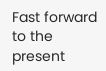Fast forward to the present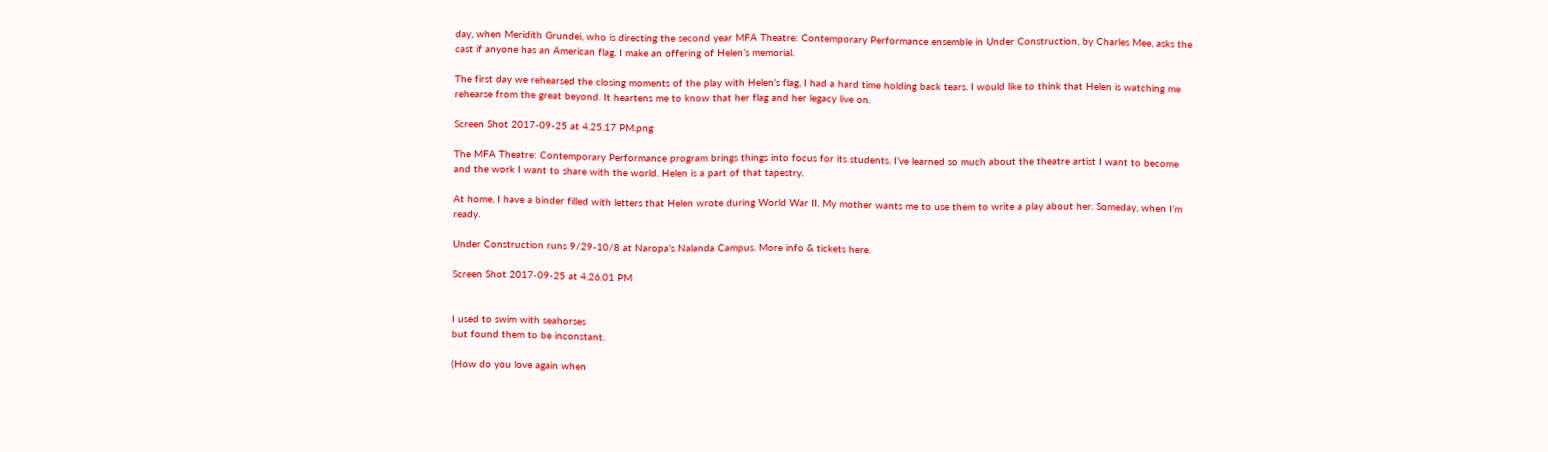day, when Meridith Grundei, who is directing the second year MFA Theatre: Contemporary Performance ensemble in Under Construction, by Charles Mee, asks the cast if anyone has an American flag. I make an offering of Helen’s memorial.

The first day we rehearsed the closing moments of the play with Helen’s flag, I had a hard time holding back tears. I would like to think that Helen is watching me rehearse from the great beyond. It heartens me to know that her flag and her legacy live on.

Screen Shot 2017-09-25 at 4.25.17 PM.png

The MFA Theatre: Contemporary Performance program brings things into focus for its students. I’ve learned so much about the theatre artist I want to become and the work I want to share with the world. Helen is a part of that tapestry.

At home, I have a binder filled with letters that Helen wrote during World War II. My mother wants me to use them to write a play about her. Someday, when I’m ready.

Under Construction runs 9/29-10/8 at Naropa’s Nalanda Campus. More info & tickets here.

Screen Shot 2017-09-25 at 4.26.01 PM


I used to swim with seahorses
but found them to be inconstant.

(How do you love again when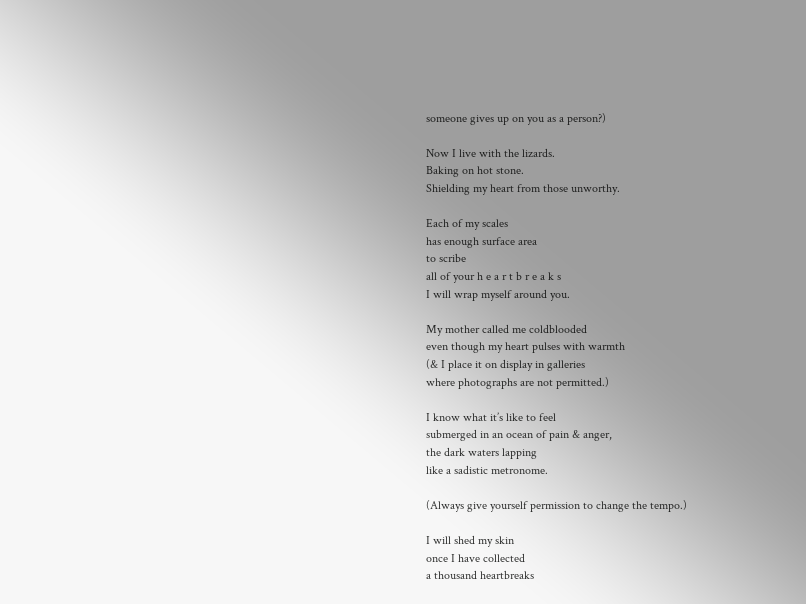someone gives up on you as a person?)

Now I live with the lizards.
Baking on hot stone.
Shielding my heart from those unworthy.

Each of my scales
has enough surface area
to scribe
all of your h e a r t b r e a k s
I will wrap myself around you.

My mother called me coldblooded
even though my heart pulses with warmth
(& I place it on display in galleries
where photographs are not permitted.)

I know what it’s like to feel
submerged in an ocean of pain & anger,
the dark waters lapping
like a sadistic metronome.

(Always give yourself permission to change the tempo.)

I will shed my skin
once I have collected
a thousand heartbreaks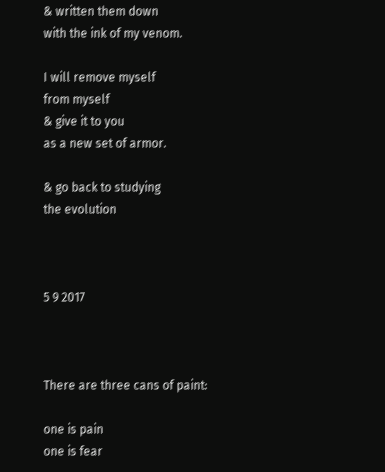& written them down
with the ink of my venom.

I will remove myself
from myself
& give it to you
as a new set of armor.

& go back to studying
the evolution



5 9 2017



There are three cans of paint:

one is pain
one is fear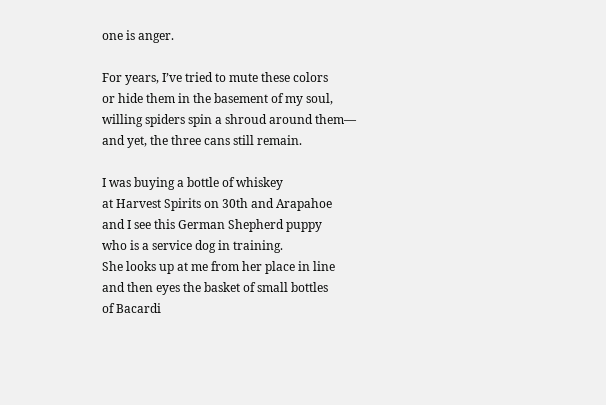one is anger.

For years, I’ve tried to mute these colors
or hide them in the basement of my soul,
willing spiders spin a shroud around them—
and yet, the three cans still remain.

I was buying a bottle of whiskey
at Harvest Spirits on 30th and Arapahoe
and I see this German Shepherd puppy
who is a service dog in training.
She looks up at me from her place in line
and then eyes the basket of small bottles
of Bacardi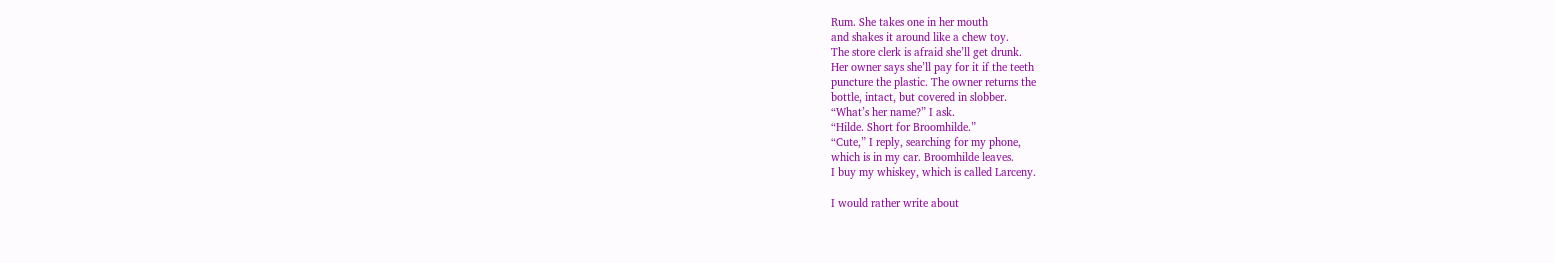Rum. She takes one in her mouth
and shakes it around like a chew toy.
The store clerk is afraid she’ll get drunk.
Her owner says she’ll pay for it if the teeth
puncture the plastic. The owner returns the
bottle, intact, but covered in slobber.
“What’s her name?” I ask.
“Hilde. Short for Broomhilde.”
“Cute,” I reply, searching for my phone,
which is in my car. Broomhilde leaves.
I buy my whiskey, which is called Larceny.

I would rather write about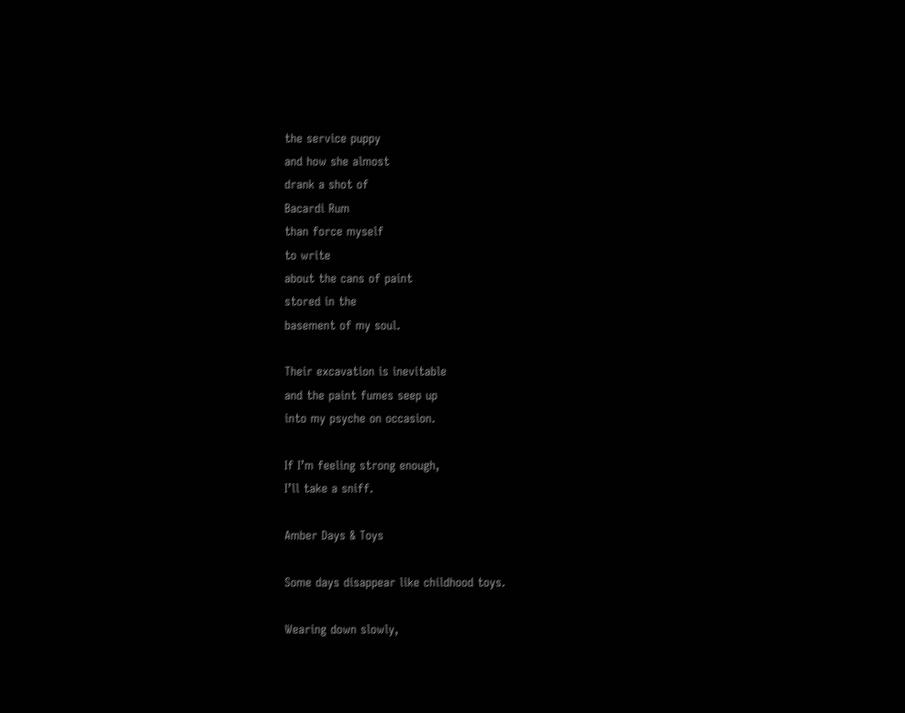the service puppy
and how she almost
drank a shot of
Bacardi Rum
than force myself
to write
about the cans of paint
stored in the
basement of my soul.

Their excavation is inevitable
and the paint fumes seep up
into my psyche on occasion.

If I’m feeling strong enough,
I’ll take a sniff.

Amber Days & Toys

Some days disappear like childhood toys.

Wearing down slowly,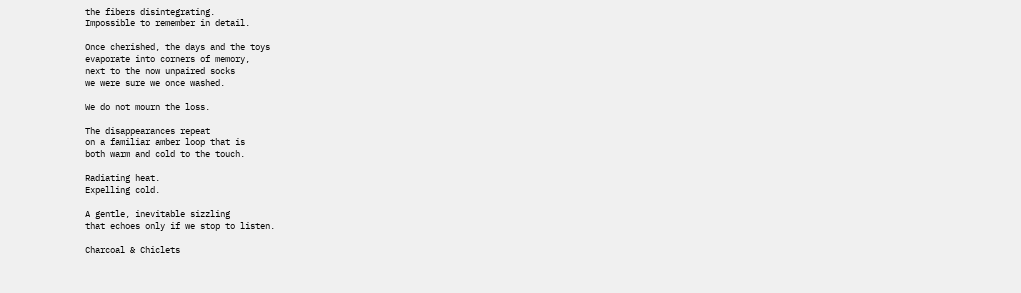the fibers disintegrating.
Impossible to remember in detail.

Once cherished, the days and the toys
evaporate into corners of memory,
next to the now unpaired socks
we were sure we once washed.

We do not mourn the loss.

The disappearances repeat
on a familiar amber loop that is
both warm and cold to the touch.

Radiating heat.
Expelling cold.

A gentle, inevitable sizzling
that echoes only if we stop to listen.

Charcoal & Chiclets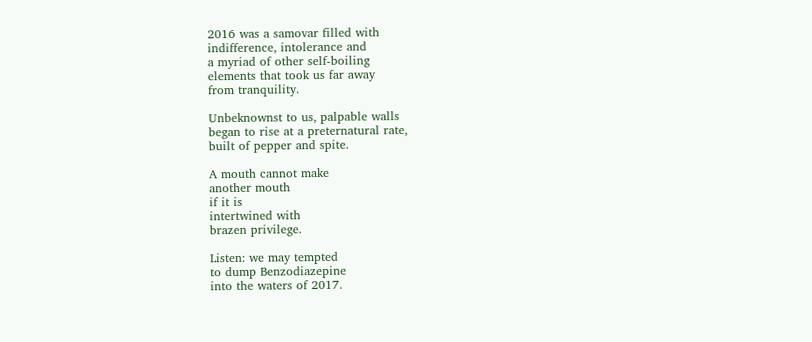2016 was a samovar filled with
indifference, intolerance and
a myriad of other self-boiling
elements that took us far away
from tranquility.

Unbeknownst to us, palpable walls
began to rise at a preternatural rate,
built of pepper and spite.

A mouth cannot make
another mouth
if it is
intertwined with
brazen privilege.

Listen: we may tempted
to dump Benzodiazepine
into the waters of 2017.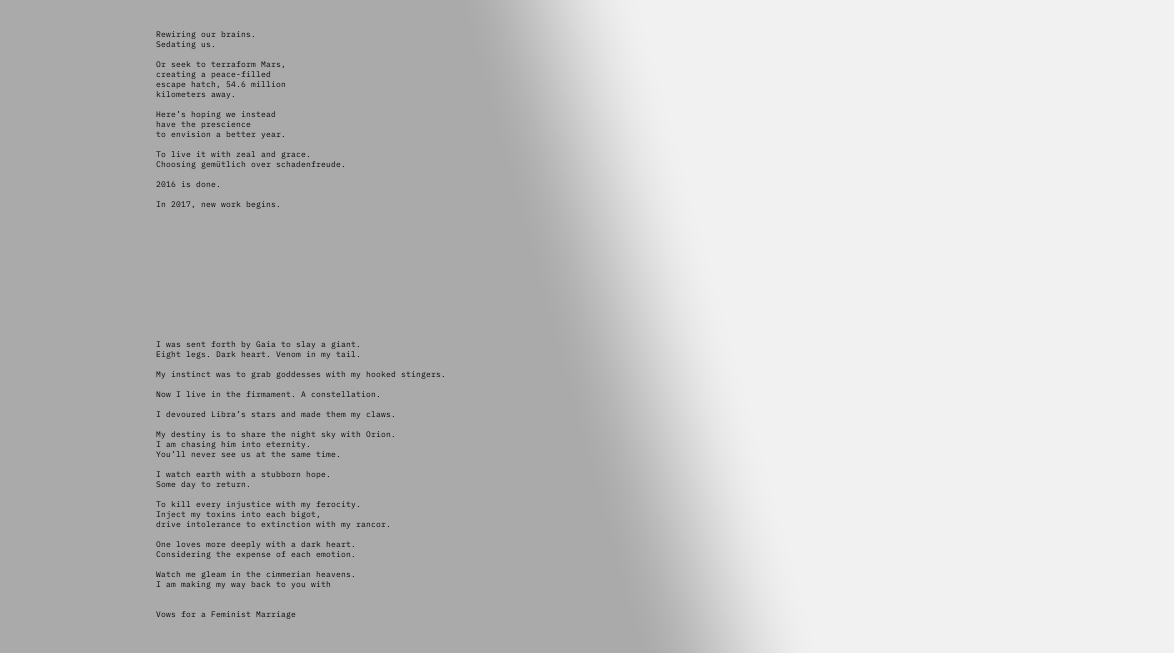Rewiring our brains.
Sedating us.

Or seek to terraform Mars,
creating a peace-filled
escape hatch, 54.6 million
kilometers away.

Here’s hoping we instead
have the prescience
to envision a better year.

To live it with zeal and grace.
Choosing gemütlich over schadenfreude.

2016 is done.

In 2017, new work begins.













I was sent forth by Gaia to slay a giant.
Eight legs. Dark heart. Venom in my tail.

My instinct was to grab goddesses with my hooked stingers.

Now I live in the firmament. A constellation.

I devoured Libra’s stars and made them my claws.

My destiny is to share the night sky with Orion.
I am chasing him into eternity.
You’ll never see us at the same time.

I watch earth with a stubborn hope.
Some day to return.

To kill every injustice with my ferocity.
Inject my toxins into each bigot,
drive intolerance to extinction with my rancor.

One loves more deeply with a dark heart.
Considering the expense of each emotion.

Watch me gleam in the cimmerian heavens.
I am making my way back to you with


Vows for a Feminist Marriage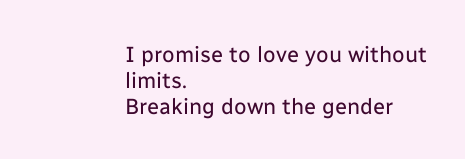I promise to love you without limits.
Breaking down the gender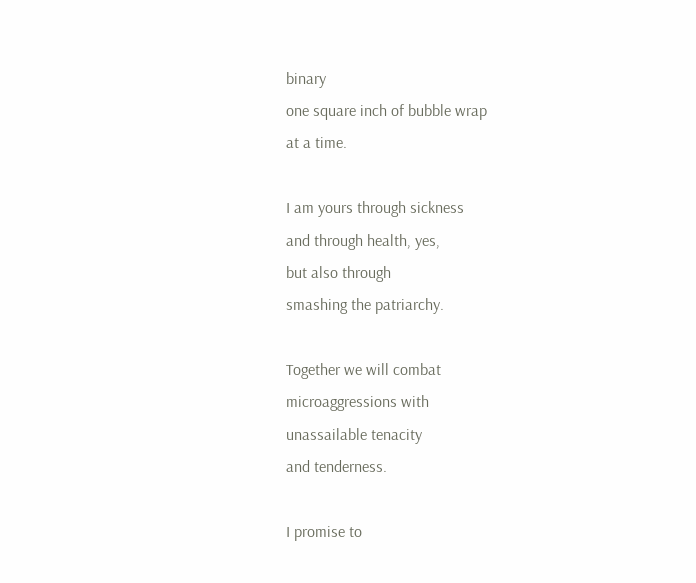binary
one square inch of bubble wrap
at a time.

I am yours through sickness
and through health, yes,
but also through
smashing the patriarchy.

Together we will combat
microaggressions with
unassailable tenacity
and tenderness.

I promise to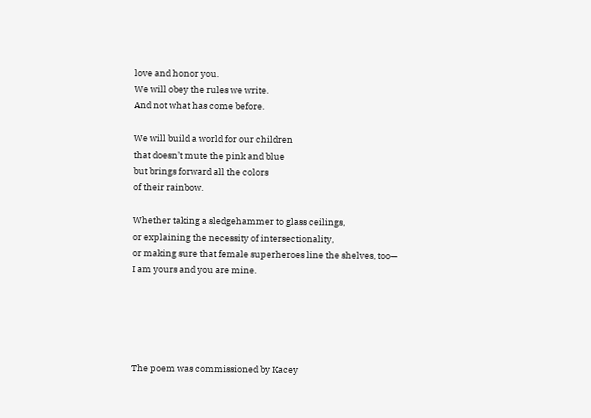love and honor you.
We will obey the rules we write.
And not what has come before.

We will build a world for our children
that doesn’t mute the pink and blue
but brings forward all the colors
of their rainbow.

Whether taking a sledgehammer to glass ceilings,
or explaining the necessity of intersectionality,
or making sure that female superheroes line the shelves, too—
I am yours and you are mine.





The poem was commissioned by Kacey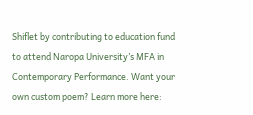Shiflet by contributing to education fund to attend Naropa University’s MFA in Contemporary Performance. Want your own custom poem? Learn more here: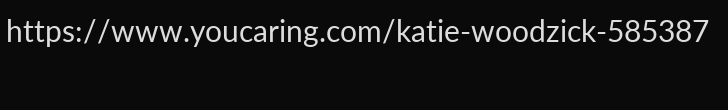https://www.youcaring.com/katie-woodzick-585387